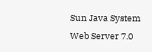Sun Java System Web Server 7.0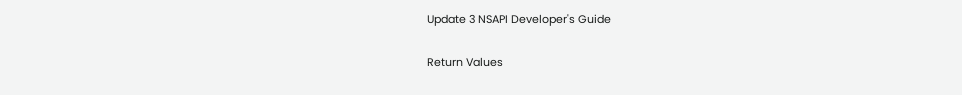Update 3 NSAPI Developer's Guide

Return Values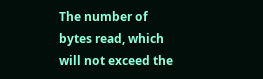The number of bytes read, which will not exceed the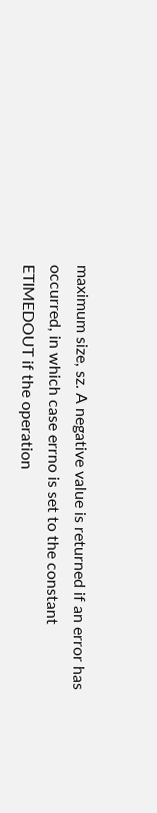maximum size, sz. A negative value is returned if an error has occurred, in which case errno is set to the constant ETIMEDOUT if the operation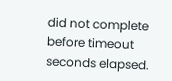did not complete before timeout seconds elapsed.